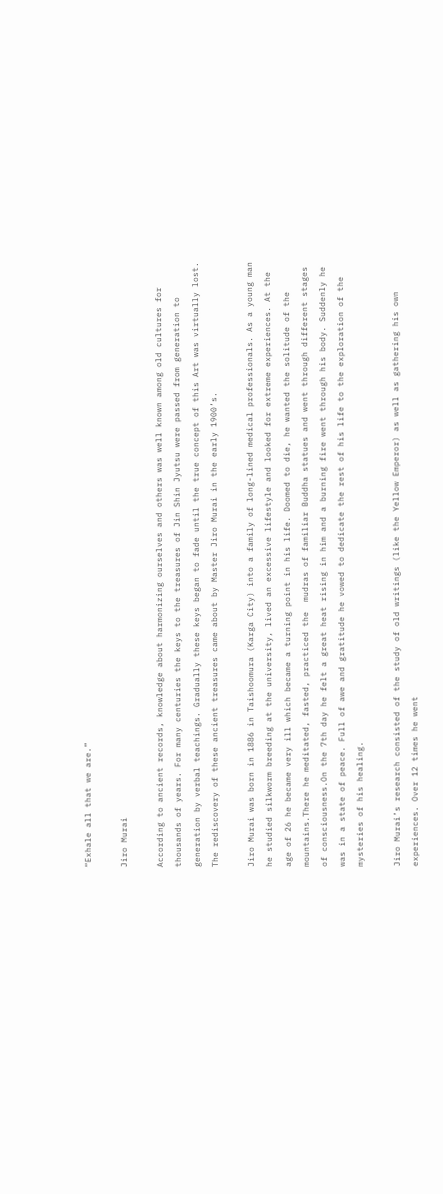“Exhale all that we are.”

Jiro Murai

According to ancient records, knowledge about harmonizing ourselves and others was well known among old cultures for thousands of years. For many centuries the keys to the treasures of Jin Shin Jyutsu were passed from generation to generation by verbal teachings. Gradually these keys began to fade until the true concept of this Art was virtually lost. The rediscovery of these ancient treasures came about by Master Jiro Murai in the early 1900’s.

Jiro Murai was born in 1886 in Taishoomura (Karga City) into a family of long-lined medical professionals. As a young man he studied silkworm breeding at the university, lived an excessive lifestyle and looked for extreme experiences. At the age of 26 he became very ill which became a turning point in his life. Doomed to die, he wanted the solitude of the mountains.There he meditated, fasted, practiced the  mudras of familiar Buddha statues and went through different stages of consciousness.On the 7th day he felt a great heat rising in him and a burning fire went through his body. Suddenly he was in a state of peace. Full of awe and gratitude he vowed to dedicate the rest of his life to the exploration of the mysteries of his healing.

Jiro Murai’s research consisted of the study of old writings (like the Yellow Emperor) as well as gathering his own experiences. Over 12 times he went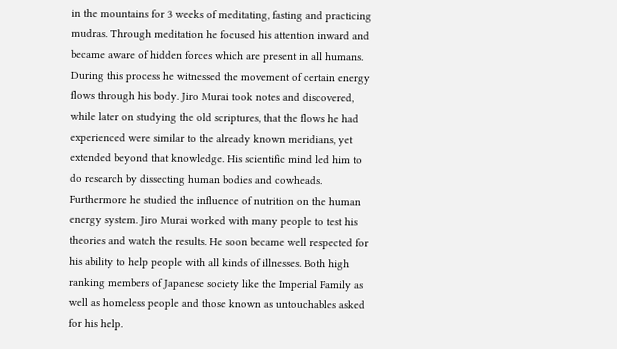in the mountains for 3 weeks of meditating, fasting and practicing mudras. Through meditation he focused his attention inward and became aware of hidden forces which are present in all humans. During this process he witnessed the movement of certain energy flows through his body. Jiro Murai took notes and discovered, while later on studying the old scriptures, that the flows he had experienced were similar to the already known meridians, yet extended beyond that knowledge. His scientific mind led him to do research by dissecting human bodies and cowheads. Furthermore he studied the influence of nutrition on the human energy system. Jiro Murai worked with many people to test his theories and watch the results. He soon became well respected for his ability to help people with all kinds of illnesses. Both high ranking members of Japanese society like the Imperial Family as well as homeless people and those known as untouchables asked for his help.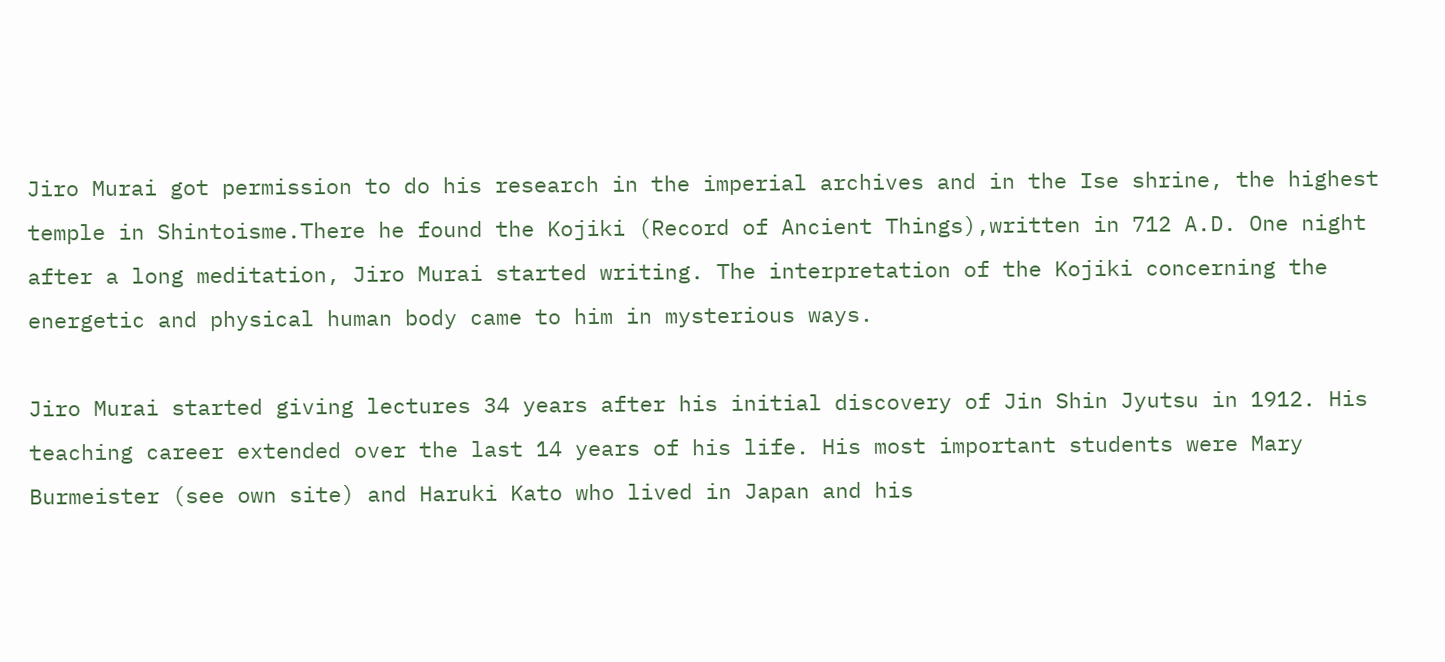Jiro Murai got permission to do his research in the imperial archives and in the Ise shrine, the highest temple in Shintoisme.There he found the Kojiki (Record of Ancient Things),written in 712 A.D. One night after a long meditation, Jiro Murai started writing. The interpretation of the Kojiki concerning the energetic and physical human body came to him in mysterious ways.

Jiro Murai started giving lectures 34 years after his initial discovery of Jin Shin Jyutsu in 1912. His teaching career extended over the last 14 years of his life. His most important students were Mary Burmeister (see own site) and Haruki Kato who lived in Japan and his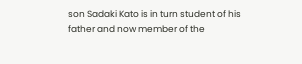son Sadaki Kato is in turn student of his father and now member of the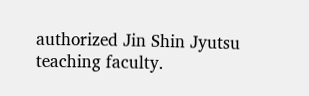authorized Jin Shin Jyutsu teaching faculty.